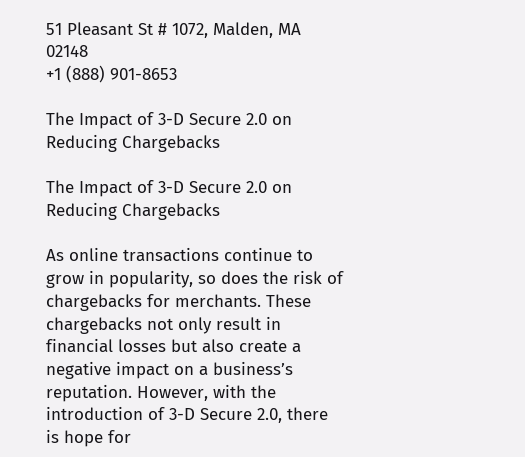51 Pleasant St # 1072, Malden, MA 02148
+1 (888) 901-8653

The Impact of 3-D Secure 2.0 on Reducing Chargebacks

The Impact of 3-D Secure 2.0 on Reducing Chargebacks

As online transactions continue to grow in popularity, so does the risk of chargebacks for merchants. These chargebacks not only result in financial losses but also create a negative impact on a business’s reputation. However, with the introduction of 3-D Secure 2.0, there is hope for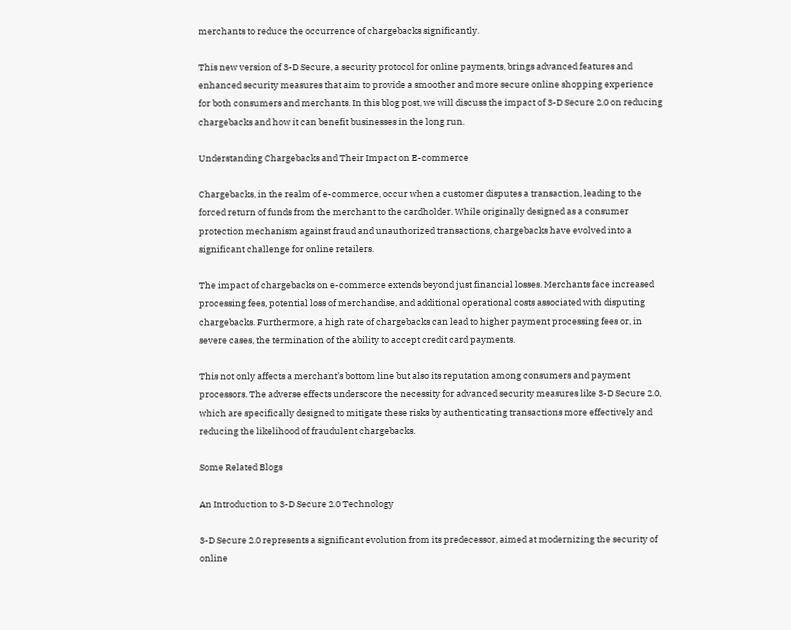merchants to reduce the occurrence of chargebacks significantly.

This new version of 3-D Secure, a security protocol for online payments, brings advanced features and enhanced security measures that aim to provide a smoother and more secure online shopping experience for both consumers and merchants. In this blog post, we will discuss the impact of 3-D Secure 2.0 on reducing chargebacks and how it can benefit businesses in the long run.

Understanding Chargebacks and Their Impact on E-commerce

Chargebacks, in the realm of e-commerce, occur when a customer disputes a transaction, leading to the forced return of funds from the merchant to the cardholder. While originally designed as a consumer protection mechanism against fraud and unauthorized transactions, chargebacks have evolved into a significant challenge for online retailers.

The impact of chargebacks on e-commerce extends beyond just financial losses. Merchants face increased processing fees, potential loss of merchandise, and additional operational costs associated with disputing chargebacks. Furthermore, a high rate of chargebacks can lead to higher payment processing fees or, in severe cases, the termination of the ability to accept credit card payments.

This not only affects a merchant’s bottom line but also its reputation among consumers and payment processors. The adverse effects underscore the necessity for advanced security measures like 3-D Secure 2.0, which are specifically designed to mitigate these risks by authenticating transactions more effectively and reducing the likelihood of fraudulent chargebacks.

Some Related Blogs

An Introduction to 3-D Secure 2.0 Technology

3-D Secure 2.0 represents a significant evolution from its predecessor, aimed at modernizing the security of online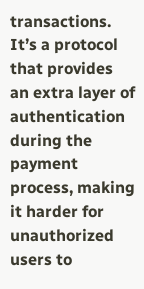transactions. It’s a protocol that provides an extra layer of authentication during the payment process, making it harder for unauthorized users to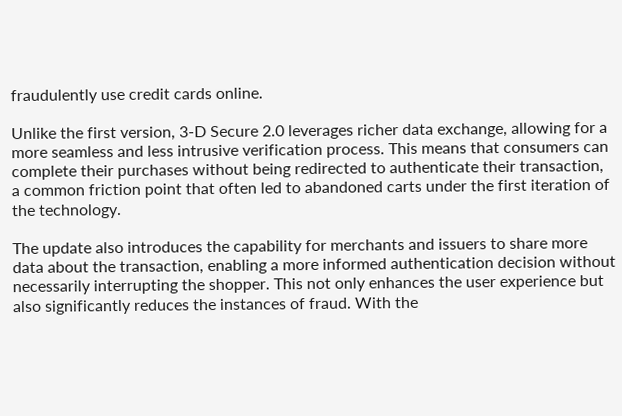fraudulently use credit cards online.

Unlike the first version, 3-D Secure 2.0 leverages richer data exchange, allowing for a more seamless and less intrusive verification process. This means that consumers can complete their purchases without being redirected to authenticate their transaction, a common friction point that often led to abandoned carts under the first iteration of the technology.

The update also introduces the capability for merchants and issuers to share more data about the transaction, enabling a more informed authentication decision without necessarily interrupting the shopper. This not only enhances the user experience but also significantly reduces the instances of fraud. With the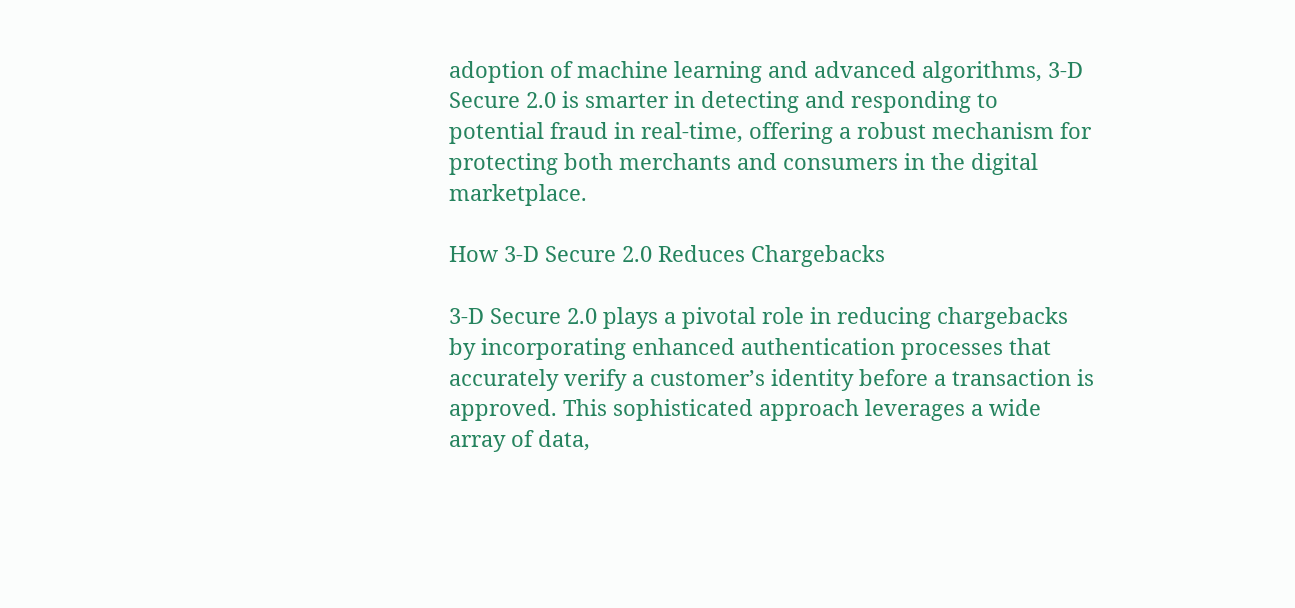adoption of machine learning and advanced algorithms, 3-D Secure 2.0 is smarter in detecting and responding to potential fraud in real-time, offering a robust mechanism for protecting both merchants and consumers in the digital marketplace.

How 3-D Secure 2.0 Reduces Chargebacks

3-D Secure 2.0 plays a pivotal role in reducing chargebacks by incorporating enhanced authentication processes that accurately verify a customer’s identity before a transaction is approved. This sophisticated approach leverages a wide array of data,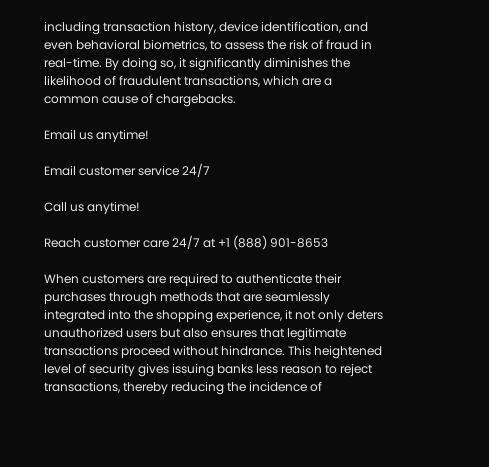including transaction history, device identification, and even behavioral biometrics, to assess the risk of fraud in real-time. By doing so, it significantly diminishes the likelihood of fraudulent transactions, which are a common cause of chargebacks.

Email us anytime!

Email customer service 24/7

Call us anytime!

Reach customer care 24/7 at +1 (888) 901-8653

When customers are required to authenticate their purchases through methods that are seamlessly integrated into the shopping experience, it not only deters unauthorized users but also ensures that legitimate transactions proceed without hindrance. This heightened level of security gives issuing banks less reason to reject transactions, thereby reducing the incidence of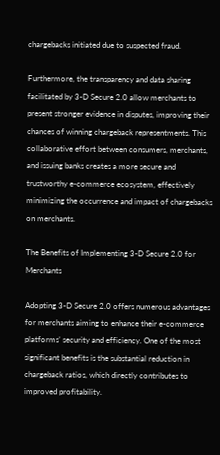chargebacks initiated due to suspected fraud.

Furthermore, the transparency and data sharing facilitated by 3-D Secure 2.0 allow merchants to present stronger evidence in disputes, improving their chances of winning chargeback representments. This collaborative effort between consumers, merchants, and issuing banks creates a more secure and trustworthy e-commerce ecosystem, effectively minimizing the occurrence and impact of chargebacks on merchants.

The Benefits of Implementing 3-D Secure 2.0 for Merchants

Adopting 3-D Secure 2.0 offers numerous advantages for merchants aiming to enhance their e-commerce platforms’ security and efficiency. One of the most significant benefits is the substantial reduction in chargeback ratios, which directly contributes to improved profitability.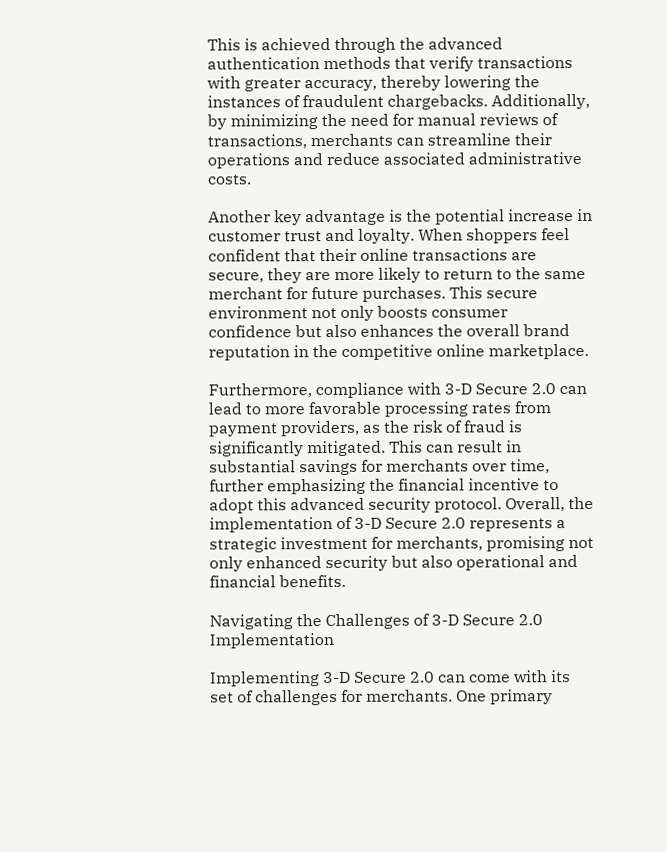This is achieved through the advanced authentication methods that verify transactions with greater accuracy, thereby lowering the instances of fraudulent chargebacks. Additionally, by minimizing the need for manual reviews of transactions, merchants can streamline their operations and reduce associated administrative costs.

Another key advantage is the potential increase in customer trust and loyalty. When shoppers feel confident that their online transactions are secure, they are more likely to return to the same merchant for future purchases. This secure environment not only boosts consumer confidence but also enhances the overall brand reputation in the competitive online marketplace.

Furthermore, compliance with 3-D Secure 2.0 can lead to more favorable processing rates from payment providers, as the risk of fraud is significantly mitigated. This can result in substantial savings for merchants over time, further emphasizing the financial incentive to adopt this advanced security protocol. Overall, the implementation of 3-D Secure 2.0 represents a strategic investment for merchants, promising not only enhanced security but also operational and financial benefits.

Navigating the Challenges of 3-D Secure 2.0 Implementation

Implementing 3-D Secure 2.0 can come with its set of challenges for merchants. One primary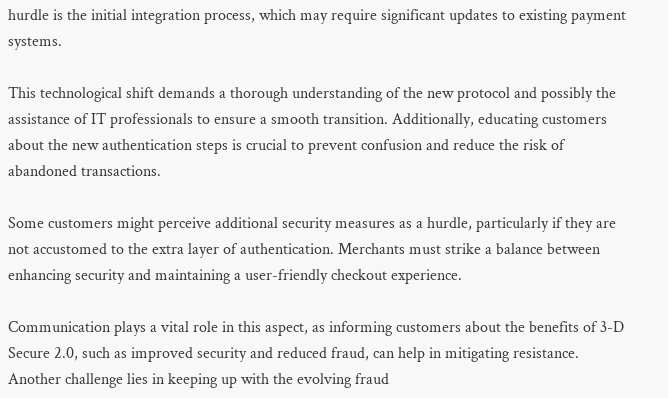hurdle is the initial integration process, which may require significant updates to existing payment systems.

This technological shift demands a thorough understanding of the new protocol and possibly the assistance of IT professionals to ensure a smooth transition. Additionally, educating customers about the new authentication steps is crucial to prevent confusion and reduce the risk of abandoned transactions.

Some customers might perceive additional security measures as a hurdle, particularly if they are not accustomed to the extra layer of authentication. Merchants must strike a balance between enhancing security and maintaining a user-friendly checkout experience.

Communication plays a vital role in this aspect, as informing customers about the benefits of 3-D Secure 2.0, such as improved security and reduced fraud, can help in mitigating resistance. Another challenge lies in keeping up with the evolving fraud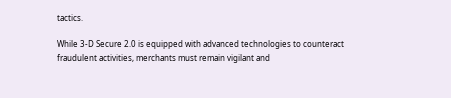tactics.

While 3-D Secure 2.0 is equipped with advanced technologies to counteract fraudulent activities, merchants must remain vigilant and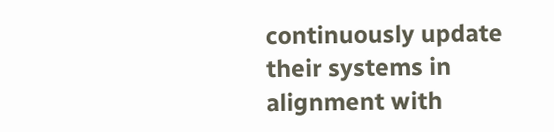continuously update their systems in alignment with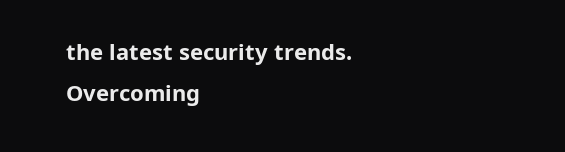the latest security trends. Overcoming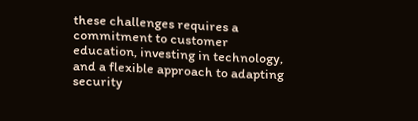these challenges requires a commitment to customer education, investing in technology, and a flexible approach to adapting security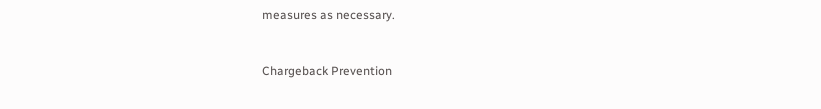measures as necessary.


Chargeback Prevention